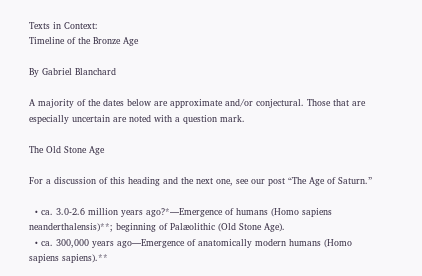Texts in Context:
Timeline of the Bronze Age

By Gabriel Blanchard

A majority of the dates below are approximate and/or conjectural. Those that are especially uncertain are noted with a question mark.

The Old Stone Age

For a discussion of this heading and the next one, see our post “The Age of Saturn.”

  • ca. 3.0-2.6 million years ago?*—Emergence of humans (Homo sapiens neanderthalensis)**; beginning of Palæolithic (Old Stone Age).
  • ca. 300,000 years ago—Emergence of anatomically modern humans (Homo sapiens sapiens).**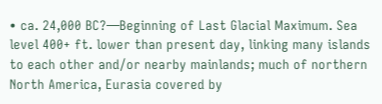• ca. 24,000 BC?—Beginning of Last Glacial Maximum. Sea level 400+ ft. lower than present day, linking many islands to each other and/or nearby mainlands; much of northern North America, Eurasia covered by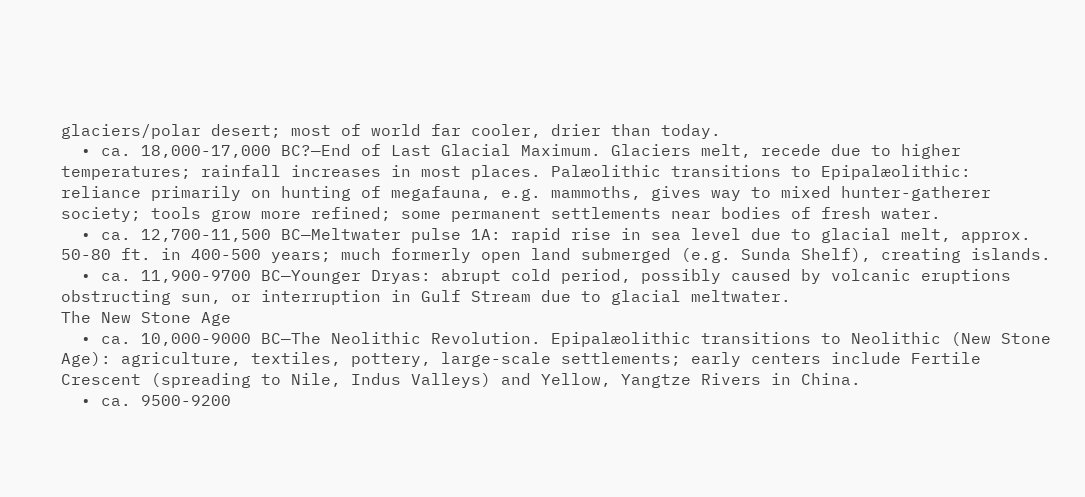glaciers/polar desert; most of world far cooler, drier than today.
  • ca. 18,000-17,000 BC?—End of Last Glacial Maximum. Glaciers melt, recede due to higher temperatures; rainfall increases in most places. Palæolithic transitions to Epipalæolithic: reliance primarily on hunting of megafauna, e.g. mammoths, gives way to mixed hunter-gatherer society; tools grow more refined; some permanent settlements near bodies of fresh water.
  • ca. 12,700-11,500 BC—Meltwater pulse 1A: rapid rise in sea level due to glacial melt, approx. 50-80 ft. in 400-500 years; much formerly open land submerged (e.g. Sunda Shelf), creating islands.
  • ca. 11,900-9700 BC—Younger Dryas: abrupt cold period, possibly caused by volcanic eruptions obstructing sun, or interruption in Gulf Stream due to glacial meltwater.
The New Stone Age
  • ca. 10,000-9000 BC—The Neolithic Revolution. Epipalæolithic transitions to Neolithic (New Stone Age): agriculture, textiles, pottery, large-scale settlements; early centers include Fertile Crescent (spreading to Nile, Indus Valleys) and Yellow, Yangtze Rivers in China.
  • ca. 9500-9200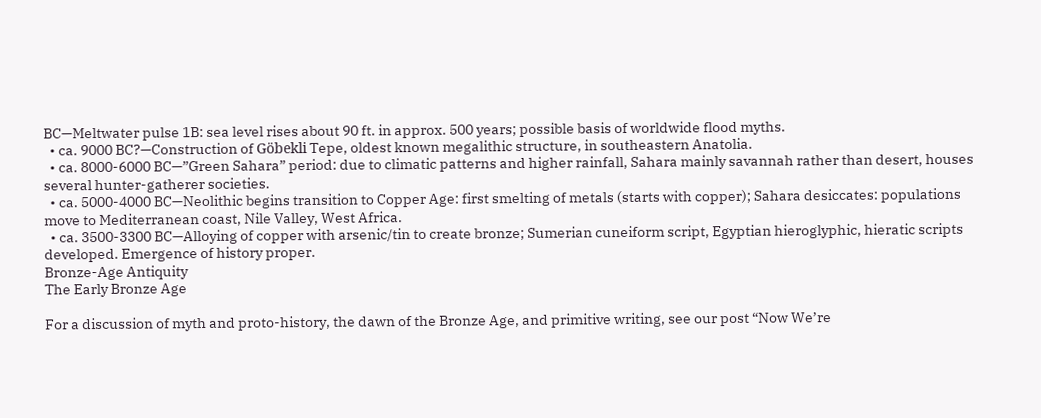BC—Meltwater pulse 1B: sea level rises about 90 ft. in approx. 500 years; possible basis of worldwide flood myths.
  • ca. 9000 BC?—Construction of Göbekli Tepe, oldest known megalithic structure, in southeastern Anatolia.
  • ca. 8000-6000 BC—”Green Sahara” period: due to climatic patterns and higher rainfall, Sahara mainly savannah rather than desert, houses several hunter-gatherer societies.
  • ca. 5000-4000 BC—Neolithic begins transition to Copper Age: first smelting of metals (starts with copper); Sahara desiccates: populations move to Mediterranean coast, Nile Valley, West Africa.
  • ca. 3500-3300 BC—Alloying of copper with arsenic/tin to create bronze; Sumerian cuneiform script, Egyptian hieroglyphic, hieratic scripts developed. Emergence of history proper.
Bronze-Age Antiquity
The Early Bronze Age

For a discussion of myth and proto-history, the dawn of the Bronze Age, and primitive writing, see our post “Now We’re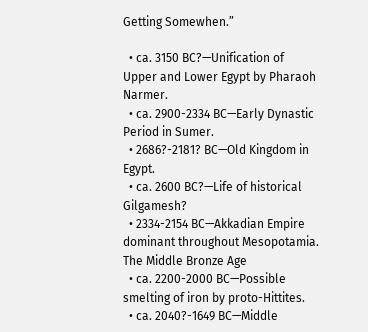Getting Somewhen.”

  • ca. 3150 BC?—Unification of Upper and Lower Egypt by Pharaoh Narmer.
  • ca. 2900-2334 BC—Early Dynastic Period in Sumer.
  • 2686?-2181? BC—Old Kingdom in Egypt.
  • ca. 2600 BC?—Life of historical Gilgamesh?
  • 2334-2154 BC—Akkadian Empire dominant throughout Mesopotamia.
The Middle Bronze Age
  • ca. 2200-2000 BC—Possible smelting of iron by proto-Hittites.
  • ca. 2040?-1649 BC—Middle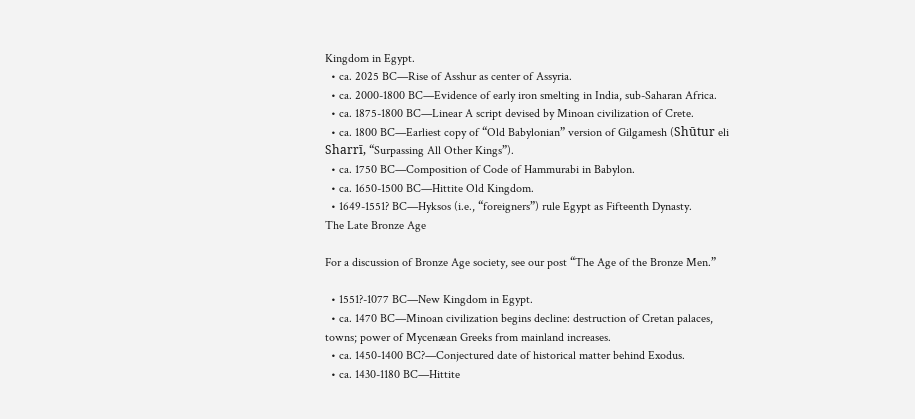Kingdom in Egypt.
  • ca. 2025 BC—Rise of Asshur as center of Assyria.
  • ca. 2000-1800 BC—Evidence of early iron smelting in India, sub-Saharan Africa.
  • ca. 1875-1800 BC—Linear A script devised by Minoan civilization of Crete.
  • ca. 1800 BC—Earliest copy of “Old Babylonian” version of Gilgamesh (Shūtur eli Sharrī, “Surpassing All Other Kings”).
  • ca. 1750 BC—Composition of Code of Hammurabi in Babylon.
  • ca. 1650-1500 BC—Hittite Old Kingdom.
  • 1649-1551? BC—Hyksos (i.e., “foreigners”) rule Egypt as Fifteenth Dynasty.
The Late Bronze Age

For a discussion of Bronze Age society, see our post “The Age of the Bronze Men.”

  • 1551?-1077 BC—New Kingdom in Egypt.
  • ca. 1470 BC—Minoan civilization begins decline: destruction of Cretan palaces, towns; power of Mycenæan Greeks from mainland increases.
  • ca. 1450-1400 BC?—Conjectured date of historical matter behind Exodus.
  • ca. 1430-1180 BC—Hittite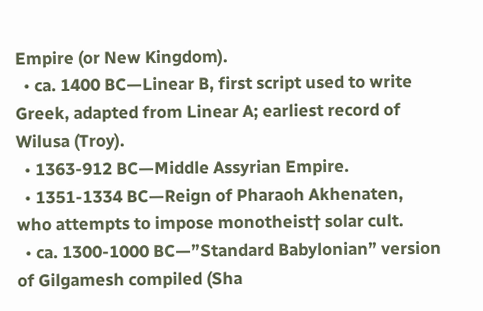Empire (or New Kingdom).
  • ca. 1400 BC—Linear B, first script used to write Greek, adapted from Linear A; earliest record of Wilusa (Troy).
  • 1363-912 BC—Middle Assyrian Empire.
  • 1351-1334 BC—Reign of Pharaoh Akhenaten, who attempts to impose monotheist† solar cult.
  • ca. 1300-1000 BC—”Standard Babylonian” version of Gilgamesh compiled (Sha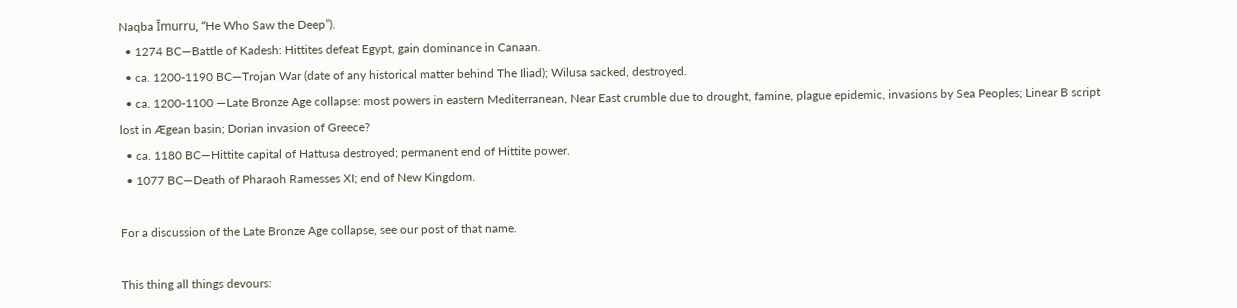Naqba Īmurru, “He Who Saw the Deep”).
  • 1274 BC—Battle of Kadesh: Hittites defeat Egypt, gain dominance in Canaan.
  • ca. 1200-1190 BC—Trojan War (date of any historical matter behind The Iliad); Wilusa sacked, destroyed.
  • ca. 1200-1100 —Late Bronze Age collapse: most powers in eastern Mediterranean, Near East crumble due to drought, famine, plague epidemic, invasions by Sea Peoples; Linear B script lost in Ægean basin; Dorian invasion of Greece?
  • ca. 1180 BC—Hittite capital of Hattusa destroyed; permanent end of Hittite power.
  • 1077 BC—Death of Pharaoh Ramesses XI; end of New Kingdom.

For a discussion of the Late Bronze Age collapse, see our post of that name.

This thing all things devours: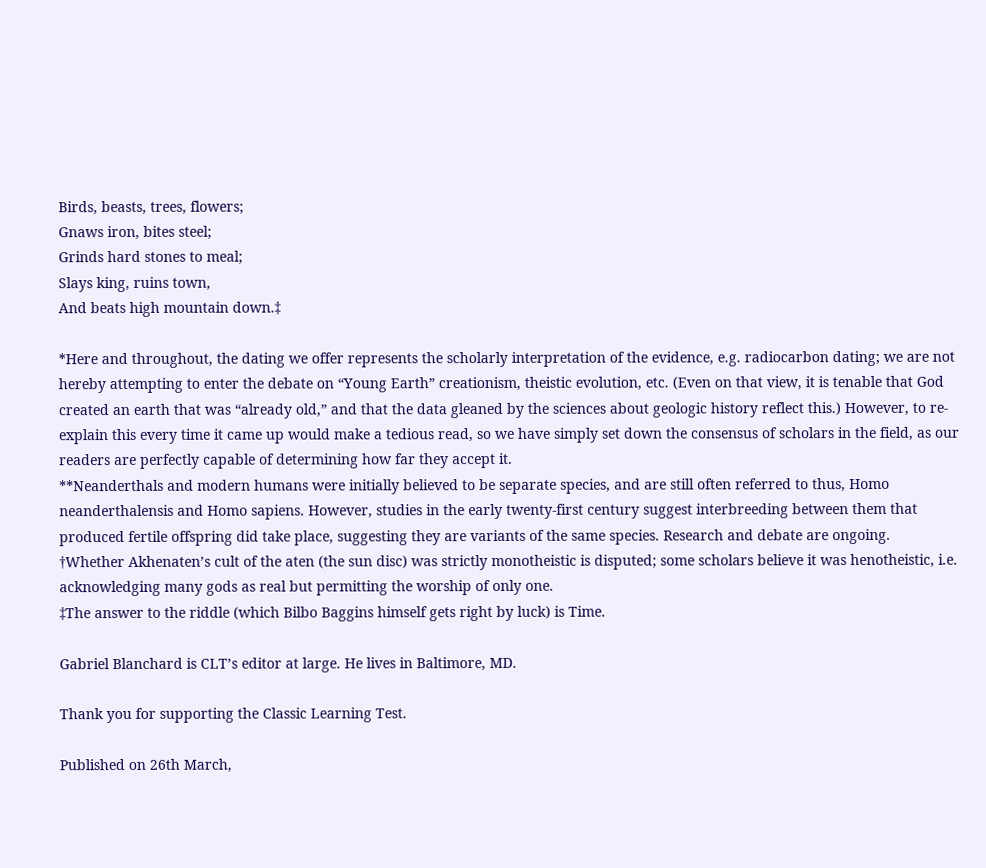Birds, beasts, trees, flowers;
Gnaws iron, bites steel;
Grinds hard stones to meal;
Slays king, ruins town,
And beats high mountain down.‡

*Here and throughout, the dating we offer represents the scholarly interpretation of the evidence, e.g. radiocarbon dating; we are not hereby attempting to enter the debate on “Young Earth” creationism, theistic evolution, etc. (Even on that view, it is tenable that God created an earth that was “already old,” and that the data gleaned by the sciences about geologic history reflect this.) However, to re-explain this every time it came up would make a tedious read, so we have simply set down the consensus of scholars in the field, as our readers are perfectly capable of determining how far they accept it.
**Neanderthals and modern humans were initially believed to be separate species, and are still often referred to thus, Homo neanderthalensis and Homo sapiens. However, studies in the early twenty-first century suggest interbreeding between them that produced fertile offspring did take place, suggesting they are variants of the same species. Research and debate are ongoing.
†Whether Akhenaten’s cult of the aten (the sun disc) was strictly monotheistic is disputed; some scholars believe it was henotheistic, i.e. acknowledging many gods as real but permitting the worship of only one.
‡The answer to the riddle (which Bilbo Baggins himself gets right by luck) is Time.

Gabriel Blanchard is CLT’s editor at large. He lives in Baltimore, MD.

Thank you for supporting the Classic Learning Test.

Published on 26th March,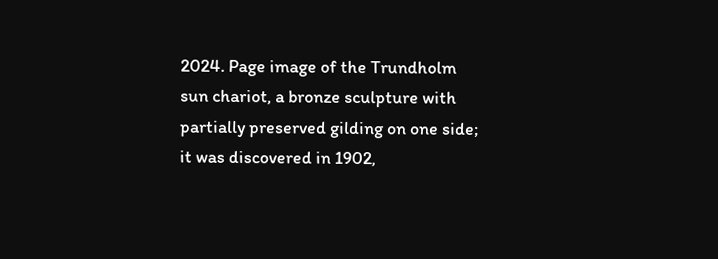2024. Page image of the Trundholm sun chariot, a bronze sculpture with partially preserved gilding on one side; it was discovered in 1902,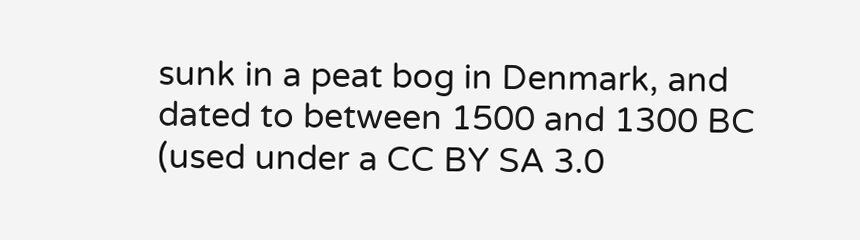sunk in a peat bog in Denmark, and dated to between 1500 and 1300 BC (used under a CC BY SA 3.0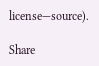license—source).

Share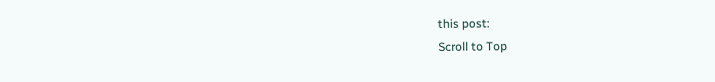this post:
Scroll to Top